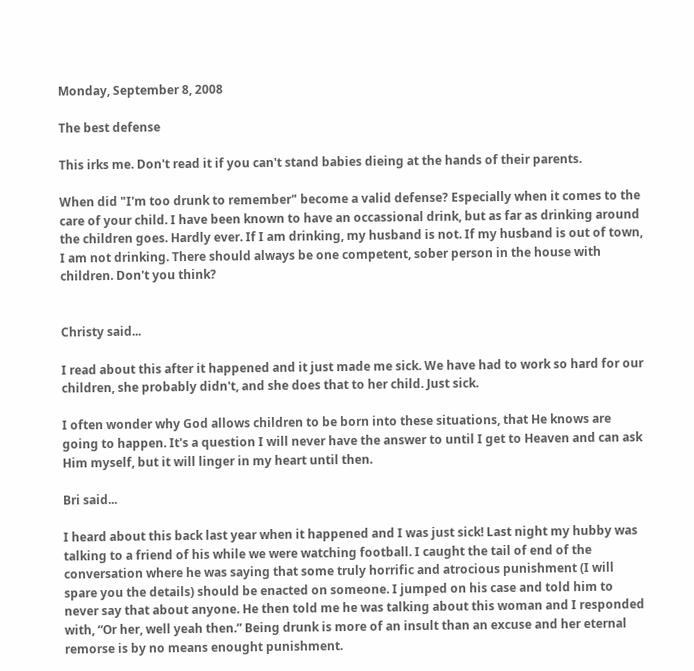Monday, September 8, 2008

The best defense

This irks me. Don't read it if you can't stand babies dieing at the hands of their parents.

When did "I'm too drunk to remember" become a valid defense? Especially when it comes to the care of your child. I have been known to have an occassional drink, but as far as drinking around the children goes. Hardly ever. If I am drinking, my husband is not. If my husband is out of town, I am not drinking. There should always be one competent, sober person in the house with children. Don't you think?


Christy said...

I read about this after it happened and it just made me sick. We have had to work so hard for our children, she probably didn't, and she does that to her child. Just sick.

I often wonder why God allows children to be born into these situations, that He knows are going to happen. It's a question I will never have the answer to until I get to Heaven and can ask Him myself, but it will linger in my heart until then.

Bri said...

I heard about this back last year when it happened and I was just sick! Last night my hubby was talking to a friend of his while we were watching football. I caught the tail of end of the conversation where he was saying that some truly horrific and atrocious punishment (I will spare you the details) should be enacted on someone. I jumped on his case and told him to never say that about anyone. He then told me he was talking about this woman and I responded with, “Or her, well yeah then.” Being drunk is more of an insult than an excuse and her eternal remorse is by no means enought punishment.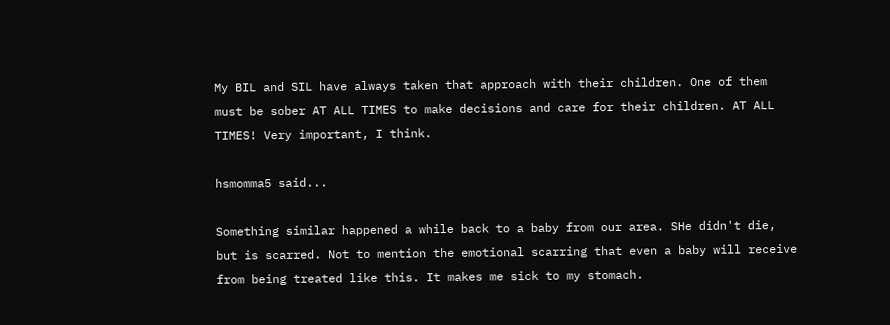My BIL and SIL have always taken that approach with their children. One of them must be sober AT ALL TIMES to make decisions and care for their children. AT ALL TIMES! Very important, I think.

hsmomma5 said...

Something similar happened a while back to a baby from our area. SHe didn't die, but is scarred. Not to mention the emotional scarring that even a baby will receive from being treated like this. It makes me sick to my stomach.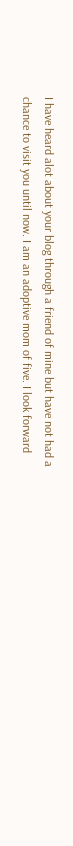I have heard alot about your blog through a friend of mine but have not had a chance to visit you until now. I am an adoptive mom of five. I look forward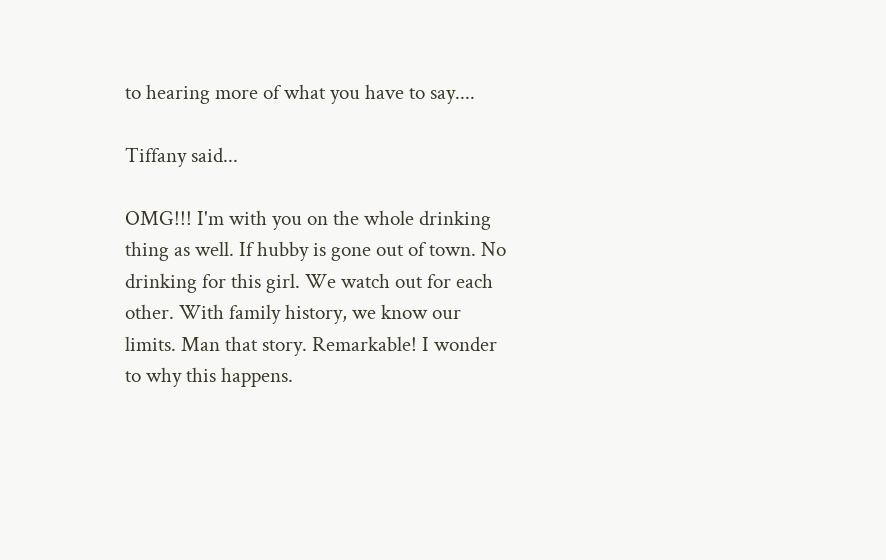to hearing more of what you have to say....

Tiffany said...

OMG!!! I'm with you on the whole drinking thing as well. If hubby is gone out of town. No drinking for this girl. We watch out for each other. With family history, we know our limits. Man that story. Remarkable! I wonder to why this happens.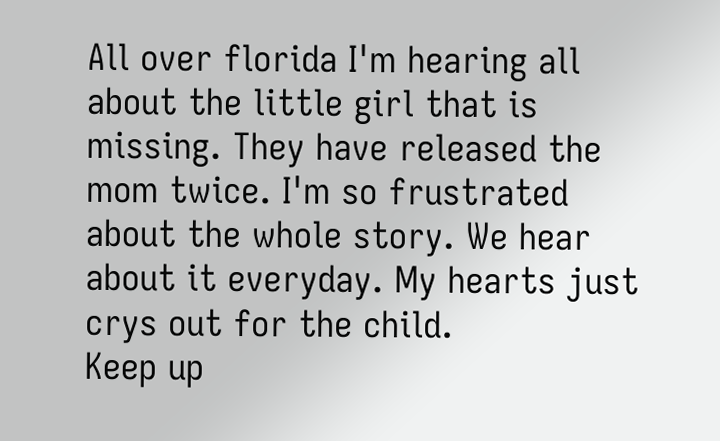All over florida I'm hearing all about the little girl that is missing. They have released the mom twice. I'm so frustrated about the whole story. We hear about it everyday. My hearts just crys out for the child.
Keep up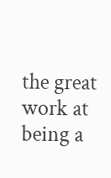the great work at being a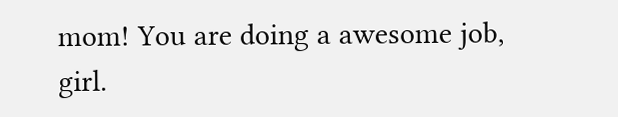mom! You are doing a awesome job, girl.